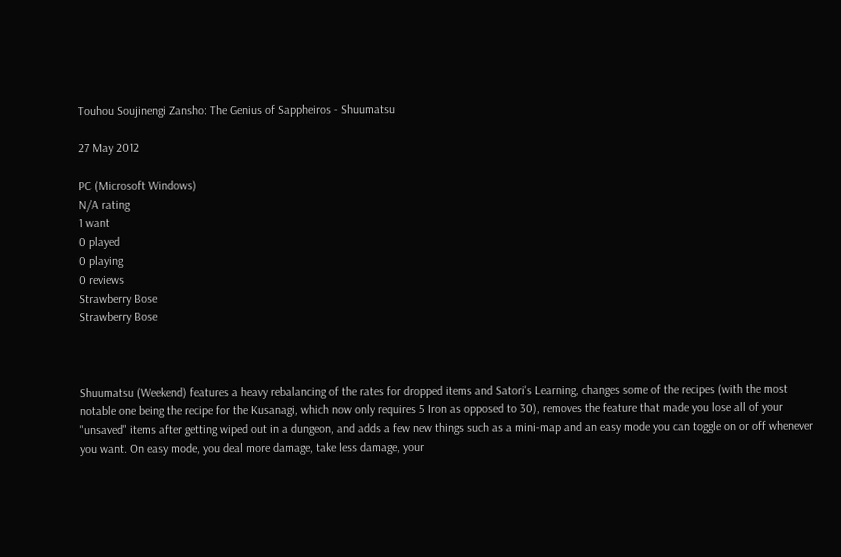Touhou Soujinengi Zansho: The Genius of Sappheiros - Shuumatsu

27 May 2012

PC (Microsoft Windows)
N/A rating
1 want
0 played
0 playing
0 reviews
Strawberry Bose
Strawberry Bose



Shuumatsu (Weekend) features a heavy rebalancing of the rates for dropped items and Satori's Learning, changes some of the recipes (with the most notable one being the recipe for the Kusanagi, which now only requires 5 Iron as opposed to 30), removes the feature that made you lose all of your "unsaved" items after getting wiped out in a dungeon, and adds a few new things such as a mini-map and an easy mode you can toggle on or off whenever you want. On easy mode, you deal more damage, take less damage, your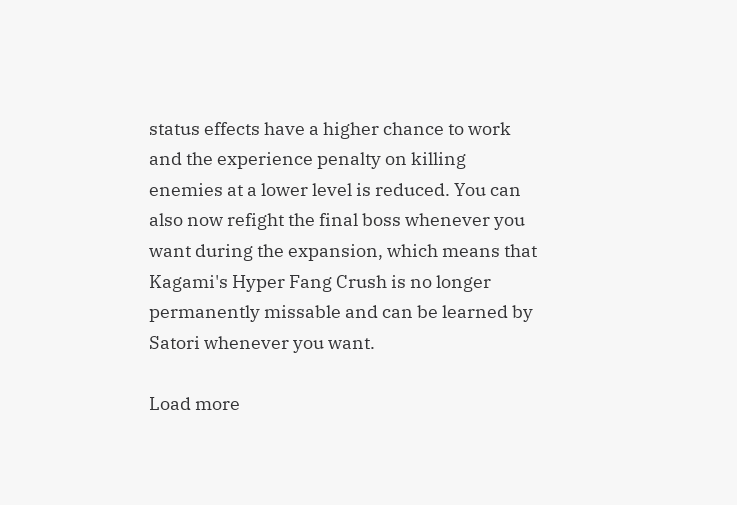status effects have a higher chance to work and the experience penalty on killing enemies at a lower level is reduced. You can also now refight the final boss whenever you want during the expansion, which means that Kagami's Hyper Fang Crush is no longer permanently missable and can be learned by Satori whenever you want.

Load more